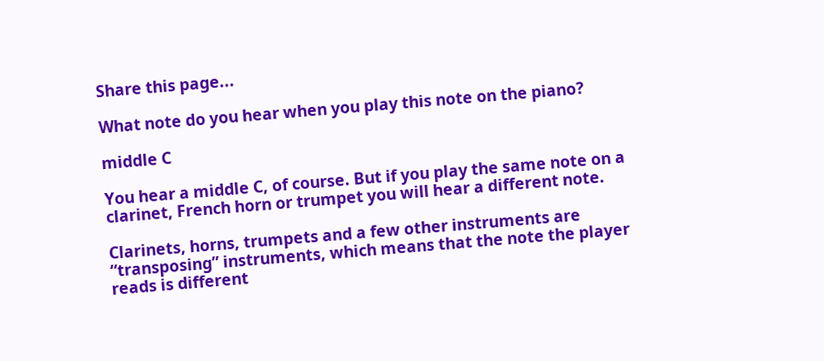Share this page...

What note do you hear when you play this note on the piano?

middle C

You hear a middle C, of course. But if you play the same note on a clarinet, French horn or trumpet you will hear a different note.

Clarinets, horns, trumpets and a few other instruments are “transposing” instruments, which means that the note the player reads is different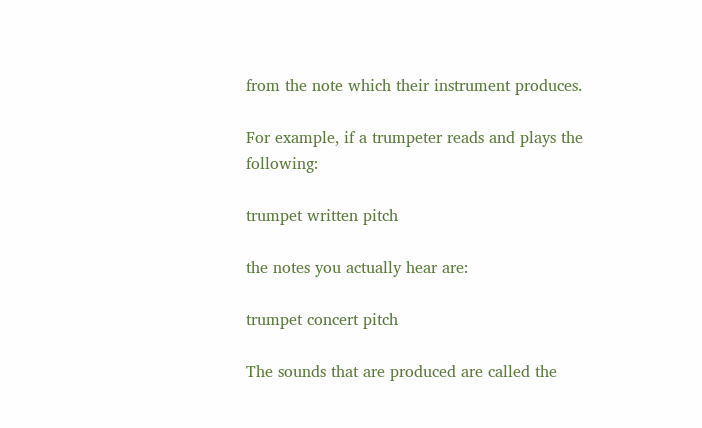from the note which their instrument produces.

For example, if a trumpeter reads and plays the following:

trumpet written pitch

the notes you actually hear are:

trumpet concert pitch

The sounds that are produced are called the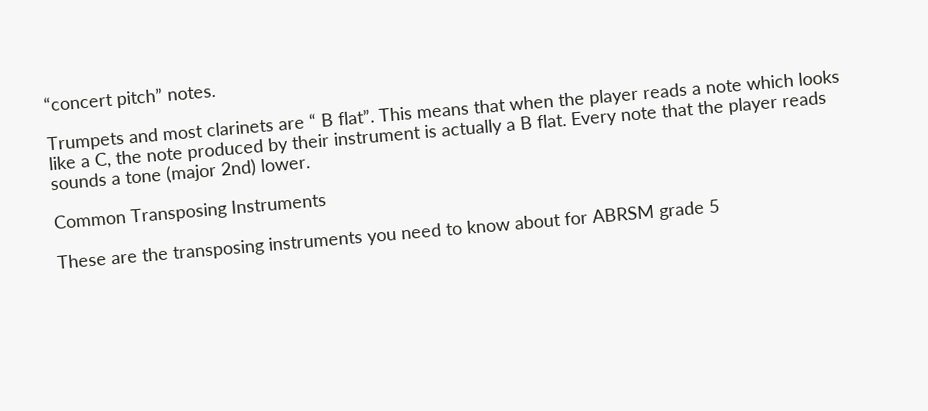“concert pitch” notes.

Trumpets and most clarinets are “ B flat”. This means that when the player reads a note which looks like a C, the note produced by their instrument is actually a B flat. Every note that the player reads sounds a tone (major 2nd) lower.

Common Transposing Instruments

These are the transposing instruments you need to know about for ABRSM grade 5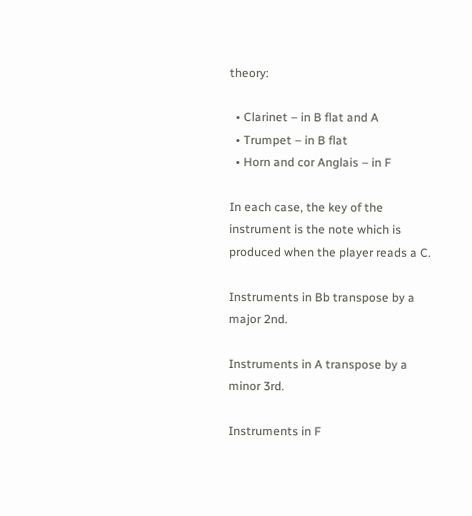theory:

  • Clarinet – in B flat and A
  • Trumpet – in B flat
  • Horn and cor Anglais – in F

In each case, the key of the instrument is the note which is produced when the player reads a C.

Instruments in Bb transpose by a major 2nd.

Instruments in A transpose by a minor 3rd.

Instruments in F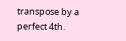transpose by a perfect 4th.